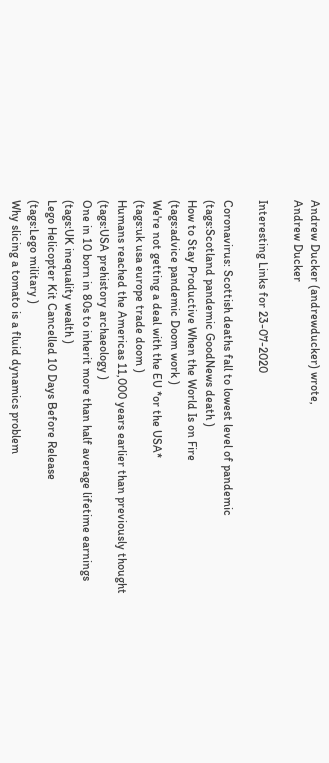Andrew Ducker (andrewducker) wrote,
Andrew Ducker

Interesting Links for 23-07-2020

Coronavirus: Scottish deaths fall to lowest level of pandemic
(tags:Scotland pandemic GoodNews death )
How to Stay Productive When the World Is on Fire
(tags:advice pandemic Doom work )
We're not getting a deal with the EU *or the USA*
(tags:uk usa europe trade doom )
Humans reached the Americas 11,000 years earlier than previously thought
(tags:USA prehistory archaeology )
One in 10 born in 80s to inherit more than half average lifetime earnings
(tags:UK inequality wealth )
Lego Helicopter Kit Cancelled 10 Days Before Release
(tags:Lego military )
Why slicing a tomato is a fluid dynamics problem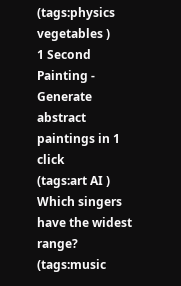(tags:physics vegetables )
1 Second Painting - Generate abstract paintings in 1 click
(tags:art AI )
Which singers have the widest range?
(tags:music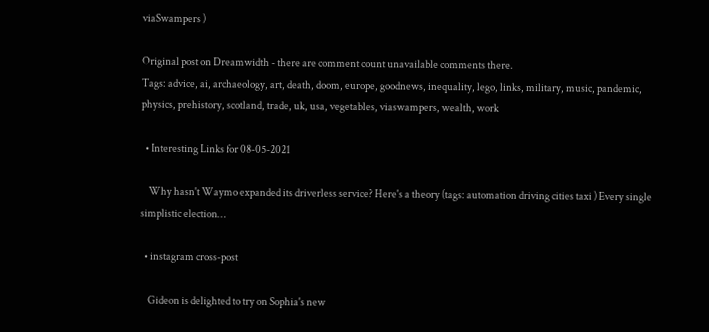viaSwampers )

Original post on Dreamwidth - there are comment count unavailable comments there.
Tags: advice, ai, archaeology, art, death, doom, europe, goodnews, inequality, lego, links, military, music, pandemic, physics, prehistory, scotland, trade, uk, usa, vegetables, viaswampers, wealth, work

  • Interesting Links for 08-05-2021

    Why hasn't Waymo expanded its driverless service? Here's a theory (tags: automation driving cities taxi ) Every single simplistic election…

  • instagram cross-post

    Gideon is delighted to try on Sophia's new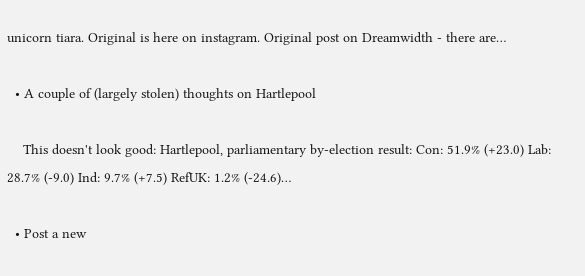unicorn tiara. Original is here on instagram. Original post on Dreamwidth - there are…

  • A couple of (largely stolen) thoughts on Hartlepool

    This doesn't look good: Hartlepool, parliamentary by-election result: Con: 51.9% (+23.0) Lab: 28.7% (-9.0) Ind: 9.7% (+7.5) RefUK: 1.2% (-24.6)…

  • Post a new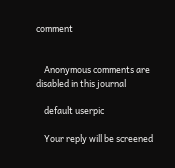comment


    Anonymous comments are disabled in this journal

    default userpic

    Your reply will be screened